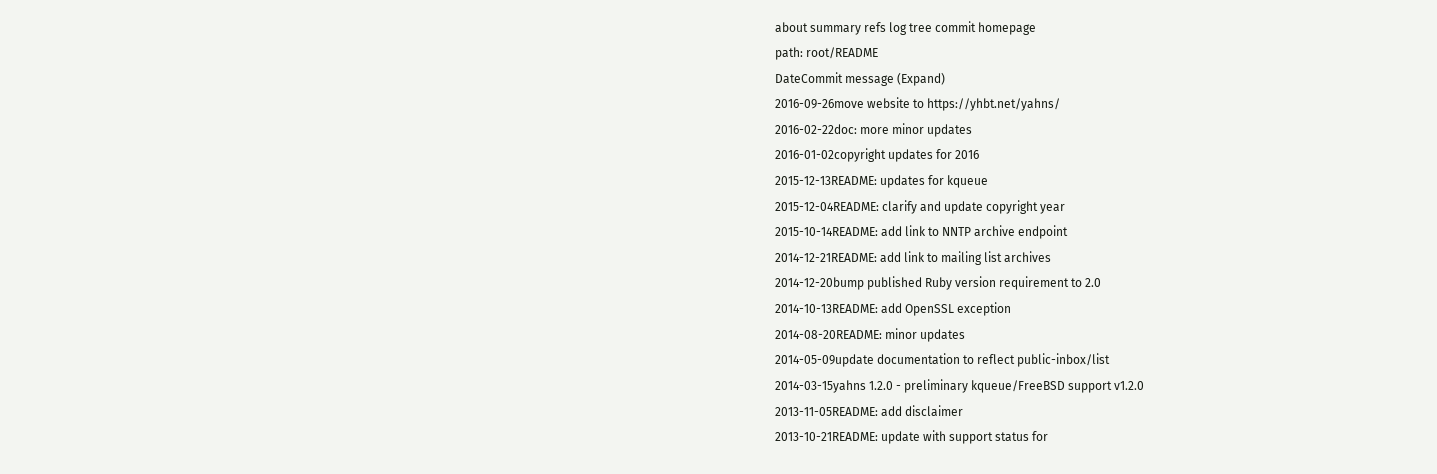about summary refs log tree commit homepage
path: root/README
DateCommit message (Expand)
2016-09-26move website to https://yhbt.net/yahns/
2016-02-22doc: more minor updates
2016-01-02copyright updates for 2016
2015-12-13README: updates for kqueue
2015-12-04README: clarify and update copyright year
2015-10-14README: add link to NNTP archive endpoint
2014-12-21README: add link to mailing list archives
2014-12-20bump published Ruby version requirement to 2.0
2014-10-13README: add OpenSSL exception
2014-08-20README: minor updates
2014-05-09update documentation to reflect public-inbox/list
2014-03-15yahns 1.2.0 - preliminary kqueue/FreeBSD support v1.2.0
2013-11-05README: add disclaimer
2013-10-21README: update with support status for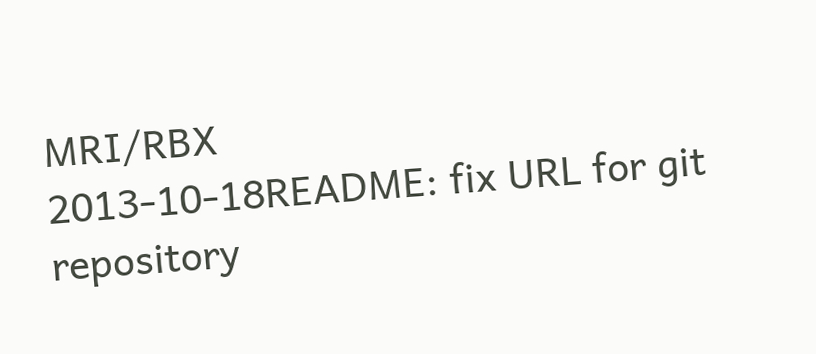MRI/RBX
2013-10-18README: fix URL for git repository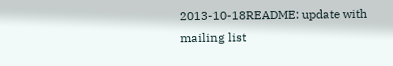2013-10-18README: update with mailing list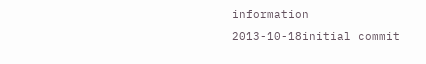information
2013-10-18initial commit